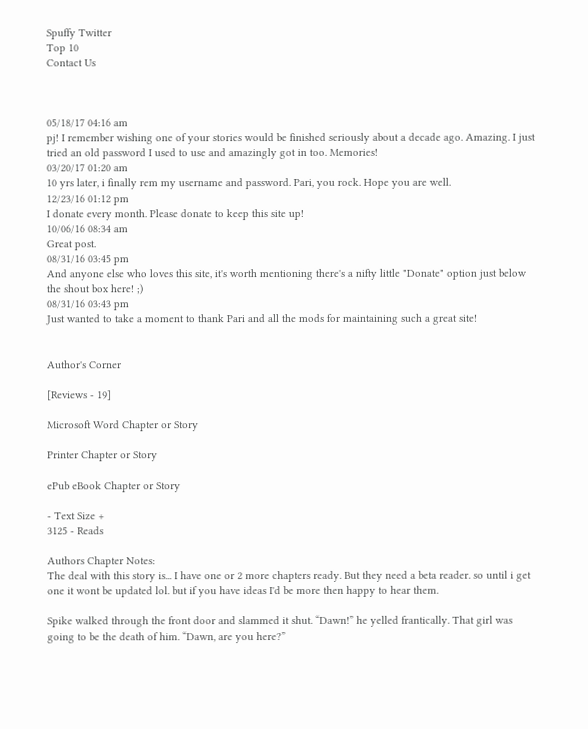Spuffy Twitter
Top 10
Contact Us



05/18/17 04:16 am
pj! I remember wishing one of your stories would be finished seriously about a decade ago. Amazing. I just tried an old password I used to use and amazingly got in too. Memories!
03/20/17 01:20 am
10 yrs later, i finally rem my username and password. Pari, you rock. Hope you are well.
12/23/16 01:12 pm
I donate every month. Please donate to keep this site up!
10/06/16 08:34 am
Great post.
08/31/16 03:45 pm
And anyone else who loves this site, it's worth mentioning there's a nifty little "Donate" option just below the shout box here! ;)
08/31/16 03:43 pm
Just wanted to take a moment to thank Pari and all the mods for maintaining such a great site!


Author's Corner

[Reviews - 19]

Microsoft Word Chapter or Story

Printer Chapter or Story

ePub eBook Chapter or Story

- Text Size +
3125 - Reads

Authors Chapter Notes:
The deal with this story is... I have one or 2 more chapters ready. But they need a beta reader. so until i get one it wont be updated lol. but if you have ideas I'd be more then happy to hear them.

Spike walked through the front door and slammed it shut. “Dawn!” he yelled frantically. That girl was going to be the death of him. “Dawn, are you here?”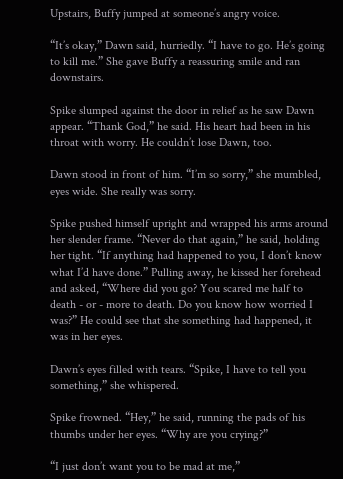Upstairs, Buffy jumped at someone’s angry voice.

“It’s okay,” Dawn said, hurriedly. “I have to go. He’s going to kill me.” She gave Buffy a reassuring smile and ran downstairs.

Spike slumped against the door in relief as he saw Dawn appear. “Thank God,” he said. His heart had been in his throat with worry. He couldn’t lose Dawn, too.

Dawn stood in front of him. “I’m so sorry,” she mumbled, eyes wide. She really was sorry.

Spike pushed himself upright and wrapped his arms around her slender frame. “Never do that again,” he said, holding her tight. “If anything had happened to you, I don’t know what I’d have done.” Pulling away, he kissed her forehead and asked, “Where did you go? You scared me half to death - or - more to death. Do you know how worried I was?” He could see that she something had happened, it was in her eyes.

Dawn’s eyes filled with tears. “Spike, I have to tell you something,” she whispered.

Spike frowned. “Hey,” he said, running the pads of his thumbs under her eyes. “Why are you crying?”

“I just don’t want you to be mad at me,”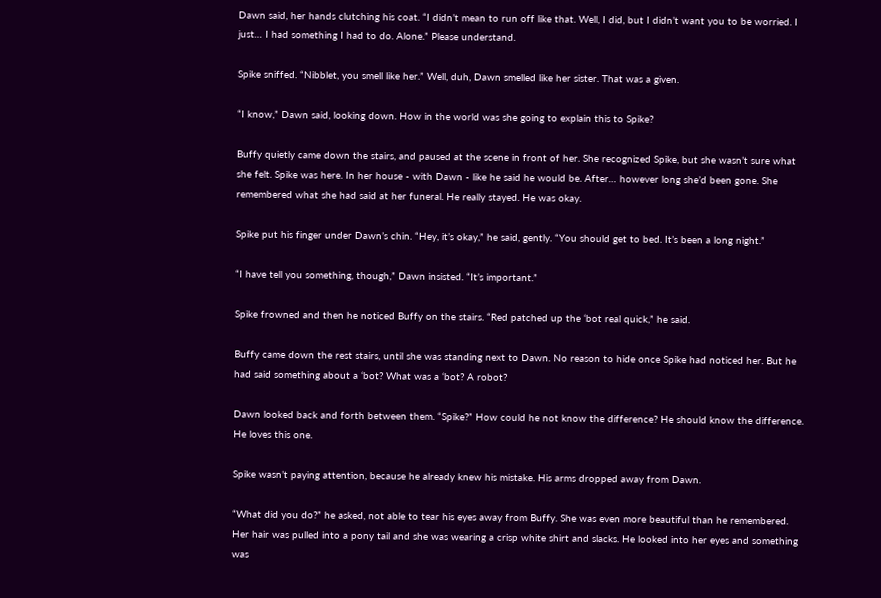Dawn said, her hands clutching his coat. “I didn’t mean to run off like that. Well, I did, but I didn’t want you to be worried. I just… I had something I had to do. Alone.” Please understand.

Spike sniffed. “Nibblet, you smell like her.” Well, duh, Dawn smelled like her sister. That was a given.

“I know,” Dawn said, looking down. How in the world was she going to explain this to Spike?

Buffy quietly came down the stairs, and paused at the scene in front of her. She recognized Spike, but she wasn’t sure what she felt. Spike was here. In her house - with Dawn - like he said he would be. After… however long she’d been gone. She remembered what she had said at her funeral. He really stayed. He was okay.

Spike put his finger under Dawn’s chin. “Hey, it’s okay,” he said, gently. “You should get to bed. It’s been a long night.”

“I have tell you something, though,” Dawn insisted. “It’s important.”

Spike frowned and then he noticed Buffy on the stairs. “Red patched up the ‘bot real quick,” he said.

Buffy came down the rest stairs, until she was standing next to Dawn. No reason to hide once Spike had noticed her. But he had said something about a ‘bot? What was a ‘bot? A robot?

Dawn looked back and forth between them. “Spike?” How could he not know the difference? He should know the difference. He loves this one.

Spike wasn’t paying attention, because he already knew his mistake. His arms dropped away from Dawn.

“What did you do?” he asked, not able to tear his eyes away from Buffy. She was even more beautiful than he remembered. Her hair was pulled into a pony tail and she was wearing a crisp white shirt and slacks. He looked into her eyes and something was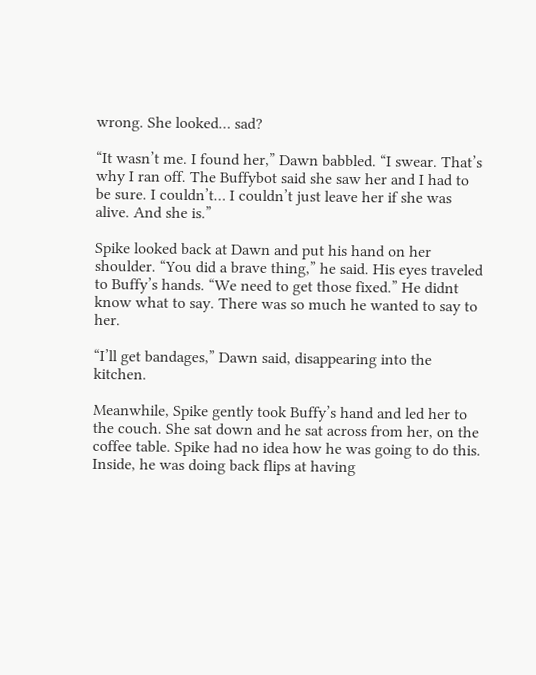wrong. She looked… sad?

“It wasn’t me. I found her,” Dawn babbled. “I swear. That’s why I ran off. The Buffybot said she saw her and I had to be sure. I couldn’t… I couldn’t just leave her if she was alive. And she is.”

Spike looked back at Dawn and put his hand on her shoulder. “You did a brave thing,” he said. His eyes traveled to Buffy’s hands. “We need to get those fixed.” He didnt know what to say. There was so much he wanted to say to her.

“I’ll get bandages,” Dawn said, disappearing into the kitchen.

Meanwhile, Spike gently took Buffy’s hand and led her to the couch. She sat down and he sat across from her, on the coffee table. Spike had no idea how he was going to do this. Inside, he was doing back flips at having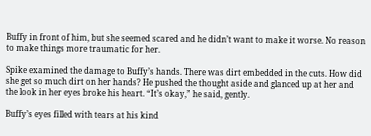Buffy in front of him, but she seemed scared and he didn’t want to make it worse. No reason to make things more traumatic for her.

Spike examined the damage to Buffy’s hands. There was dirt embedded in the cuts. How did she get so much dirt on her hands? He pushed the thought aside and glanced up at her and the look in her eyes broke his heart. “It’s okay,” he said, gently.

Buffy’s eyes filled with tears at his kind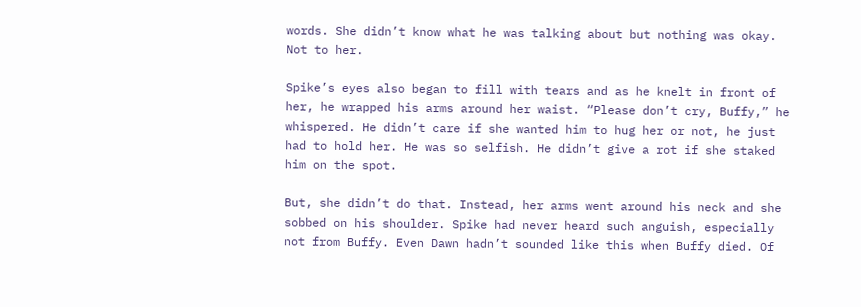words. She didn’t know what he was talking about but nothing was okay. Not to her.

Spike’s eyes also began to fill with tears and as he knelt in front of her, he wrapped his arms around her waist. “Please don’t cry, Buffy,” he whispered. He didn’t care if she wanted him to hug her or not, he just had to hold her. He was so selfish. He didn’t give a rot if she staked him on the spot.

But, she didn’t do that. Instead, her arms went around his neck and she sobbed on his shoulder. Spike had never heard such anguish, especially not from Buffy. Even Dawn hadn’t sounded like this when Buffy died. Of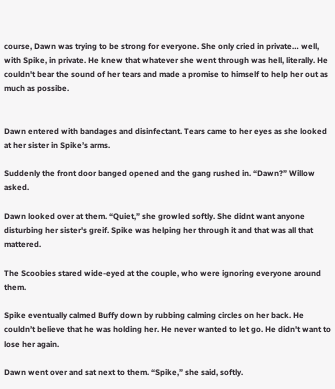course, Dawn was trying to be strong for everyone. She only cried in private… well, with Spike, in private. He knew that whatever she went through was hell, literally. He couldn't bear the sound of her tears and made a promise to himself to help her out as much as possibe.


Dawn entered with bandages and disinfectant. Tears came to her eyes as she looked at her sister in Spike’s arms.

Suddenly the front door banged opened and the gang rushed in. “Dawn?” Willow asked.

Dawn looked over at them. “Quiet,” she growled softly. She didnt want anyone disturbing her sister's greif. Spike was helping her through it and that was all that mattered.

The Scoobies stared wide-eyed at the couple, who were ignoring everyone around them.

Spike eventually calmed Buffy down by rubbing calming circles on her back. He couldn’t believe that he was holding her. He never wanted to let go. He didn't want to lose her again.

Dawn went over and sat next to them. “Spike,” she said, softly.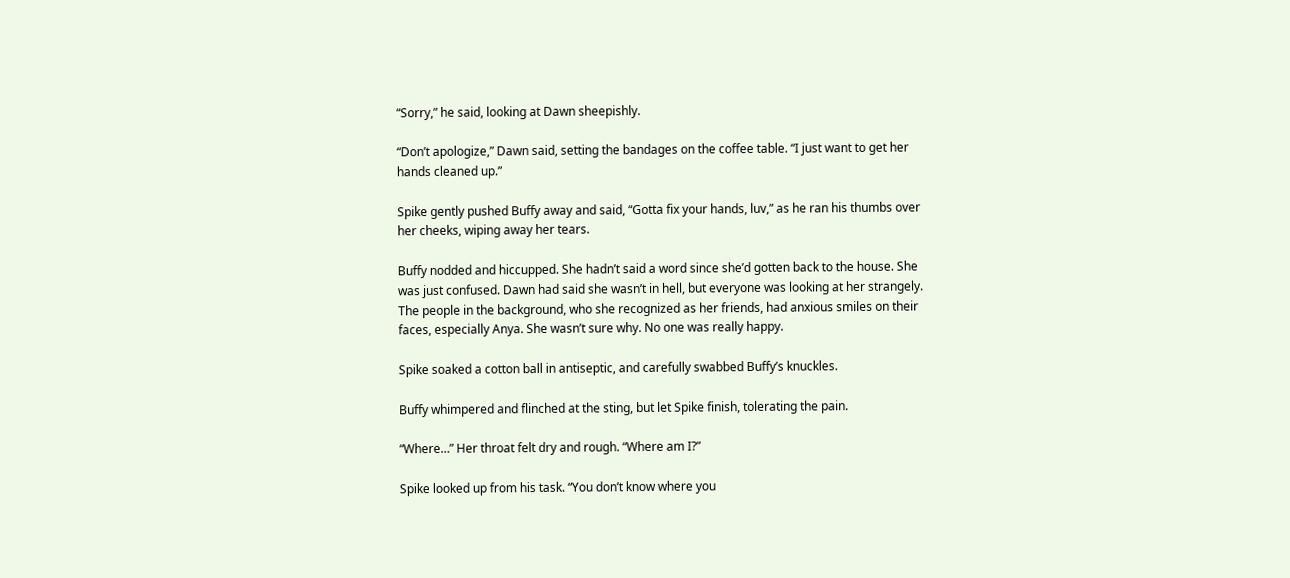“Sorry,” he said, looking at Dawn sheepishly.

“Don’t apologize,” Dawn said, setting the bandages on the coffee table. “I just want to get her hands cleaned up.”

Spike gently pushed Buffy away and said, “Gotta fix your hands, luv,” as he ran his thumbs over her cheeks, wiping away her tears.

Buffy nodded and hiccupped. She hadn’t said a word since she’d gotten back to the house. She was just confused. Dawn had said she wasn’t in hell, but everyone was looking at her strangely. The people in the background, who she recognized as her friends, had anxious smiles on their faces, especially Anya. She wasn’t sure why. No one was really happy.

Spike soaked a cotton ball in antiseptic, and carefully swabbed Buffy’s knuckles.

Buffy whimpered and flinched at the sting, but let Spike finish, tolerating the pain.

“Where…” Her throat felt dry and rough. “Where am I?”

Spike looked up from his task. “You don’t know where you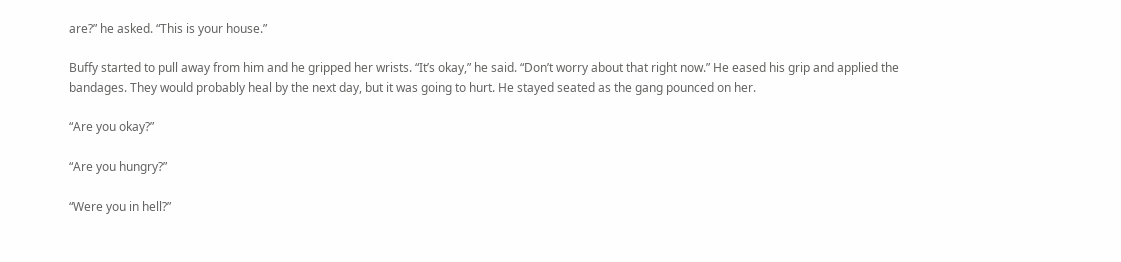are?” he asked. “This is your house.”

Buffy started to pull away from him and he gripped her wrists. “It’s okay,” he said. “Don’t worry about that right now.” He eased his grip and applied the bandages. They would probably heal by the next day, but it was going to hurt. He stayed seated as the gang pounced on her.

“Are you okay?”

“Are you hungry?”

“Were you in hell?”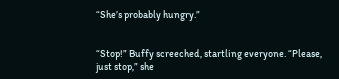“She’s probably hungry.”


“Stop!” Buffy screeched, startling everyone. “Please, just stop,” she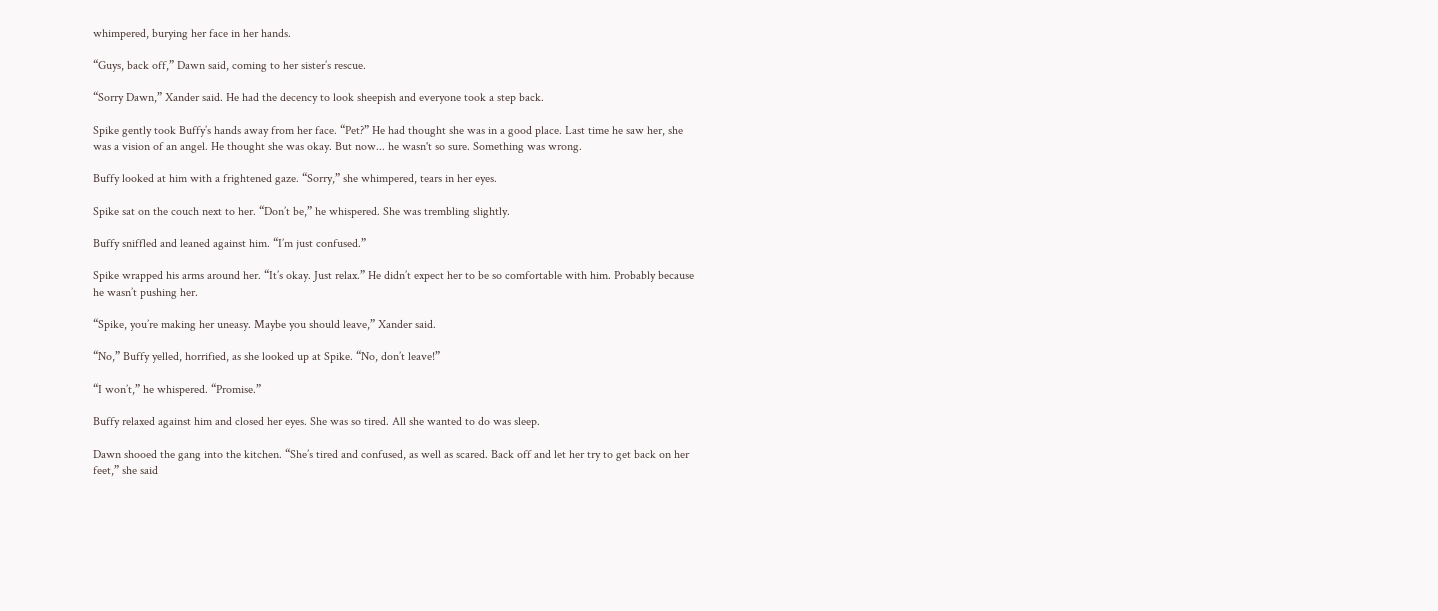whimpered, burying her face in her hands.

“Guys, back off,” Dawn said, coming to her sister’s rescue.

“Sorry Dawn,” Xander said. He had the decency to look sheepish and everyone took a step back.

Spike gently took Buffy’s hands away from her face. “Pet?” He had thought she was in a good place. Last time he saw her, she was a vision of an angel. He thought she was okay. But now... he wasn't so sure. Something was wrong.

Buffy looked at him with a frightened gaze. “Sorry,” she whimpered, tears in her eyes.

Spike sat on the couch next to her. “Don’t be,” he whispered. She was trembling slightly.

Buffy sniffled and leaned against him. “I’m just confused.”

Spike wrapped his arms around her. “It’s okay. Just relax.” He didn’t expect her to be so comfortable with him. Probably because he wasn’t pushing her.

“Spike, you’re making her uneasy. Maybe you should leave,” Xander said.

“No,” Buffy yelled, horrified, as she looked up at Spike. “No, don’t leave!”

“I won’t,” he whispered. “Promise.”

Buffy relaxed against him and closed her eyes. She was so tired. All she wanted to do was sleep.

Dawn shooed the gang into the kitchen. “She’s tired and confused, as well as scared. Back off and let her try to get back on her feet,” she said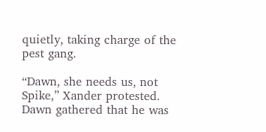quietly, taking charge of the pest gang.

“Dawn, she needs us, not Spike,” Xander protested. Dawn gathered that he was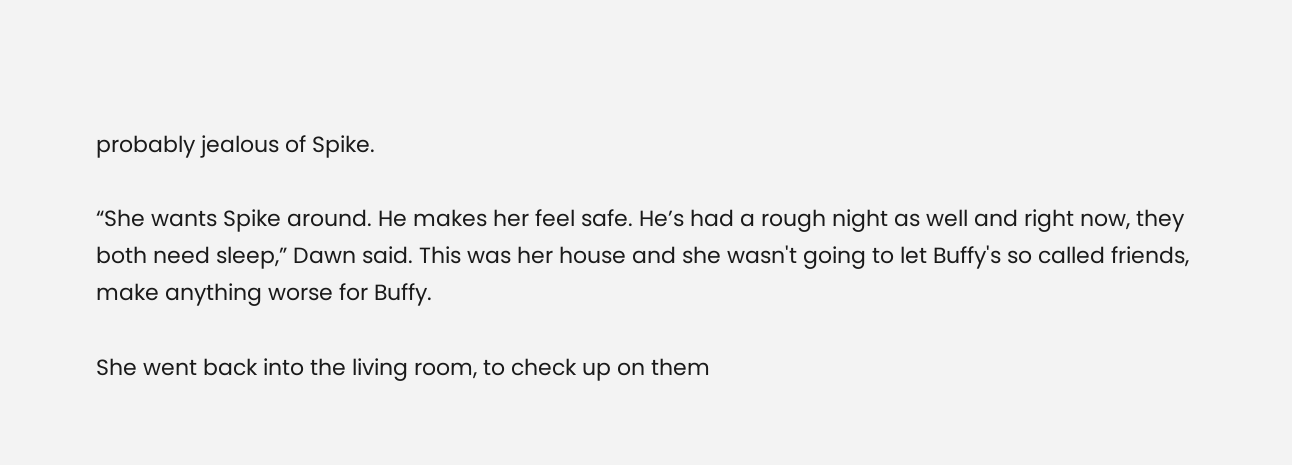probably jealous of Spike.

“She wants Spike around. He makes her feel safe. He’s had a rough night as well and right now, they both need sleep,” Dawn said. This was her house and she wasn't going to let Buffy's so called friends, make anything worse for Buffy.

She went back into the living room, to check up on them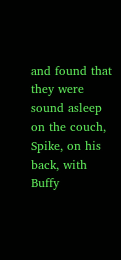and found that they were sound asleep on the couch, Spike, on his back, with Buffy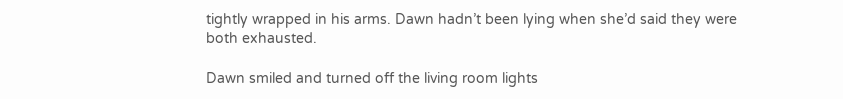tightly wrapped in his arms. Dawn hadn’t been lying when she’d said they were both exhausted.

Dawn smiled and turned off the living room lights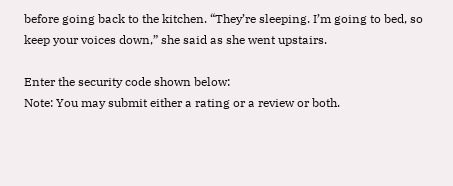before going back to the kitchen. “They’re sleeping. I’m going to bed, so keep your voices down,” she said as she went upstairs.

Enter the security code shown below:
Note: You may submit either a rating or a review or both.